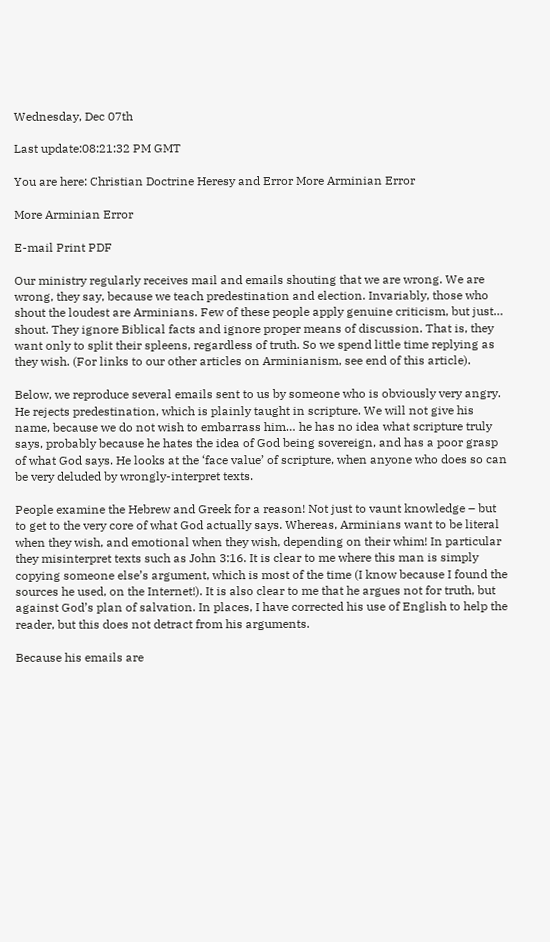Wednesday, Dec 07th

Last update:08:21:32 PM GMT

You are here: Christian Doctrine Heresy and Error More Arminian Error

More Arminian Error

E-mail Print PDF

Our ministry regularly receives mail and emails shouting that we are wrong. We are wrong, they say, because we teach predestination and election. Invariably, those who shout the loudest are Arminians. Few of these people apply genuine criticism, but just… shout. They ignore Biblical facts and ignore proper means of discussion. That is, they want only to split their spleens, regardless of truth. So we spend little time replying as they wish. (For links to our other articles on Arminianism, see end of this article).

Below, we reproduce several emails sent to us by someone who is obviously very angry. He rejects predestination, which is plainly taught in scripture. We will not give his name, because we do not wish to embarrass him… he has no idea what scripture truly says, probably because he hates the idea of God being sovereign, and has a poor grasp of what God says. He looks at the ‘face value’ of scripture, when anyone who does so can be very deluded by wrongly-interpret texts.

People examine the Hebrew and Greek for a reason! Not just to vaunt knowledge – but to get to the very core of what God actually says. Whereas, Arminians want to be literal when they wish, and emotional when they wish, depending on their whim! In particular they misinterpret texts such as John 3:16. It is clear to me where this man is simply copying someone else’s argument, which is most of the time (I know because I found the sources he used, on the Internet!). It is also clear to me that he argues not for truth, but against God’s plan of salvation. In places, I have corrected his use of English to help the reader, but this does not detract from his arguments.

Because his emails are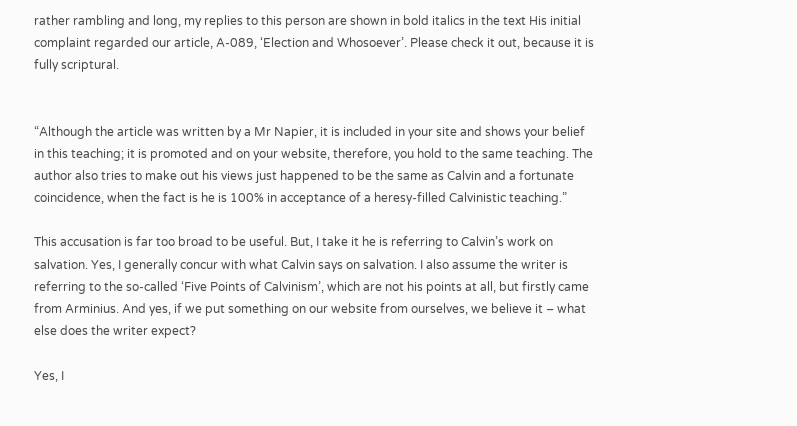rather rambling and long, my replies to this person are shown in bold italics in the text His initial complaint regarded our article, A-089, ‘Election and Whosoever’. Please check it out, because it is fully scriptural.


“Although the article was written by a Mr Napier, it is included in your site and shows your belief in this teaching; it is promoted and on your website, therefore, you hold to the same teaching. The author also tries to make out his views just happened to be the same as Calvin and a fortunate coincidence, when the fact is he is 100% in acceptance of a heresy-filled Calvinistic teaching.”

This accusation is far too broad to be useful. But, I take it he is referring to Calvin’s work on salvation. Yes, I generally concur with what Calvin says on salvation. I also assume the writer is referring to the so-called ‘Five Points of Calvinism’, which are not his points at all, but firstly came from Arminius. And yes, if we put something on our website from ourselves, we believe it – what else does the writer expect?

Yes, I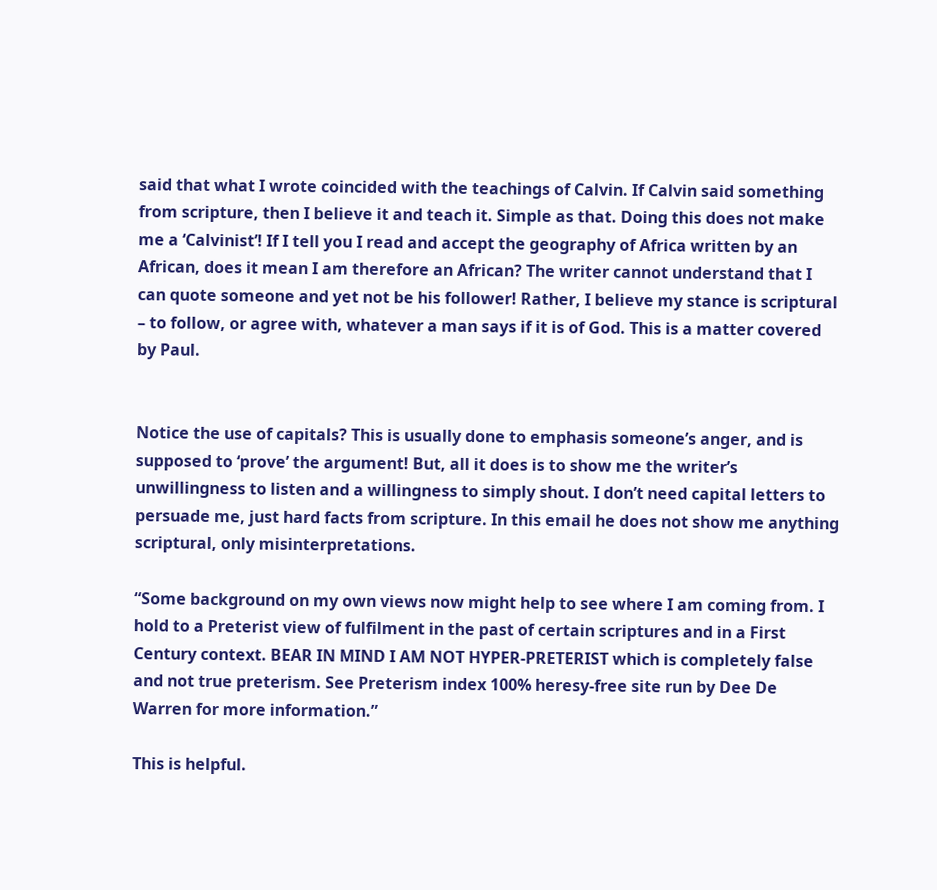said that what I wrote coincided with the teachings of Calvin. If Calvin said something from scripture, then I believe it and teach it. Simple as that. Doing this does not make me a ‘Calvinist’! If I tell you I read and accept the geography of Africa written by an African, does it mean I am therefore an African? The writer cannot understand that I can quote someone and yet not be his follower! Rather, I believe my stance is scriptural – to follow, or agree with, whatever a man says if it is of God. This is a matter covered by Paul.


Notice the use of capitals? This is usually done to emphasis someone’s anger, and is supposed to ‘prove’ the argument! But, all it does is to show me the writer’s unwillingness to listen and a willingness to simply shout. I don’t need capital letters to persuade me, just hard facts from scripture. In this email he does not show me anything scriptural, only misinterpretations.

“Some background on my own views now might help to see where I am coming from. I hold to a Preterist view of fulfilment in the past of certain scriptures and in a First Century context. BEAR IN MIND I AM NOT HYPER-PRETERIST which is completely false and not true preterism. See Preterism index 100% heresy-free site run by Dee De Warren for more information.”

This is helpful.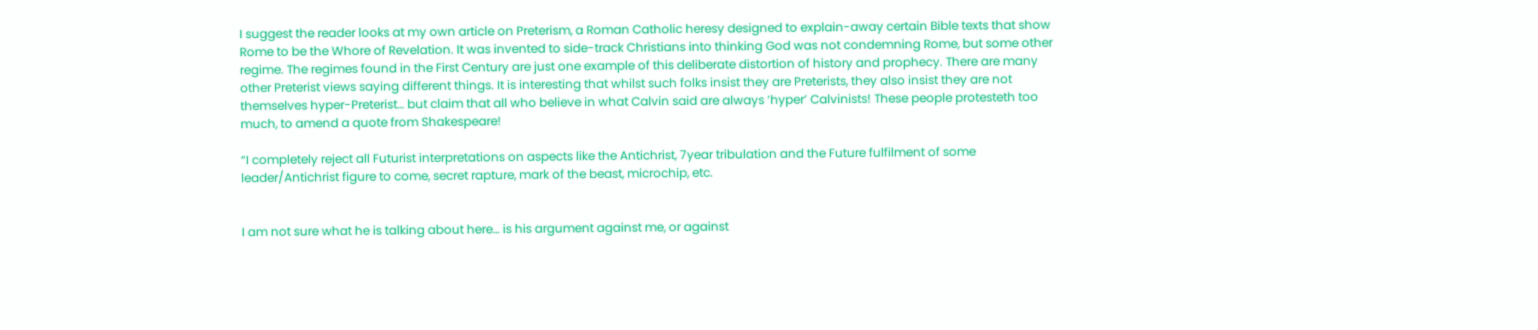I suggest the reader looks at my own article on Preterism, a Roman Catholic heresy designed to explain-away certain Bible texts that show Rome to be the Whore of Revelation. It was invented to side-track Christians into thinking God was not condemning Rome, but some other regime. The regimes found in the First Century are just one example of this deliberate distortion of history and prophecy. There are many other Preterist views saying different things. It is interesting that whilst such folks insist they are Preterists, they also insist they are not themselves hyper-Preterist… but claim that all who believe in what Calvin said are always ‘hyper’ Calvinists! These people protesteth too much, to amend a quote from Shakespeare!

“I completely reject all Futurist interpretations on aspects like the Antichrist, 7year tribulation and the Future fulfilment of some leader/Antichrist figure to come, secret rapture, mark of the beast, microchip, etc.


I am not sure what he is talking about here… is his argument against me, or against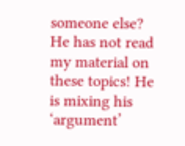someone else? He has not read my material on these topics! He is mixing his ‘argument’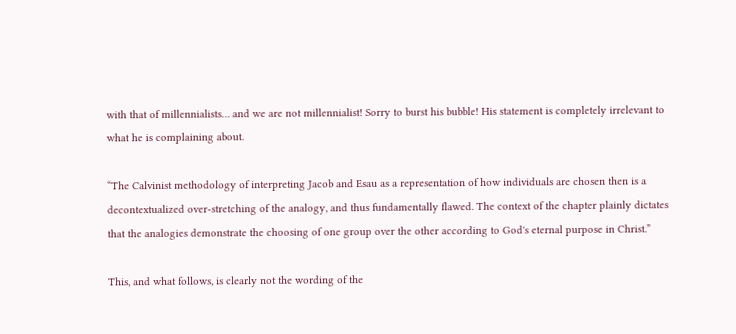with that of millennialists… and we are not millennialist! Sorry to burst his bubble! His statement is completely irrelevant to what he is complaining about.

“The Calvinist methodology of interpreting Jacob and Esau as a representation of how individuals are chosen then is a decontextualized over-stretching of the analogy, and thus fundamentally flawed. The context of the chapter plainly dictates that the analogies demonstrate the choosing of one group over the other according to God's eternal purpose in Christ.”

This, and what follows, is clearly not the wording of the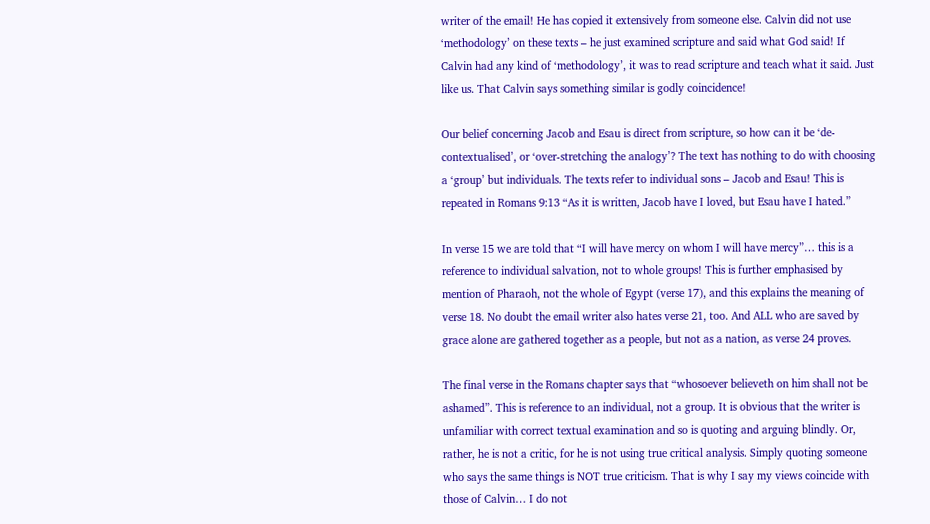writer of the email! He has copied it extensively from someone else. Calvin did not use ‘methodology’ on these texts – he just examined scripture and said what God said! If Calvin had any kind of ‘methodology’, it was to read scripture and teach what it said. Just like us. That Calvin says something similar is godly coincidence!

Our belief concerning Jacob and Esau is direct from scripture, so how can it be ‘de-contextualised’, or ‘over-stretching the analogy’? The text has nothing to do with choosing a ‘group’ but individuals. The texts refer to individual sons – Jacob and Esau! This is repeated in Romans 9:13 “As it is written, Jacob have I loved, but Esau have I hated.”

In verse 15 we are told that “I will have mercy on whom I will have mercy”… this is a reference to individual salvation, not to whole groups! This is further emphasised by mention of Pharaoh, not the whole of Egypt (verse 17), and this explains the meaning of verse 18. No doubt the email writer also hates verse 21, too. And ALL who are saved by grace alone are gathered together as a people, but not as a nation, as verse 24 proves.

The final verse in the Romans chapter says that “whosoever believeth on him shall not be ashamed”. This is reference to an individual, not a group. It is obvious that the writer is unfamiliar with correct textual examination and so is quoting and arguing blindly. Or, rather, he is not a critic, for he is not using true critical analysis. Simply quoting someone who says the same things is NOT true criticism. That is why I say my views coincide with those of Calvin… I do not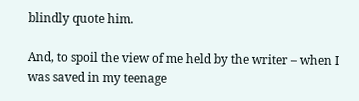blindly quote him.

And, to spoil the view of me held by the writer – when I was saved in my teenage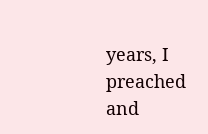years, I preached and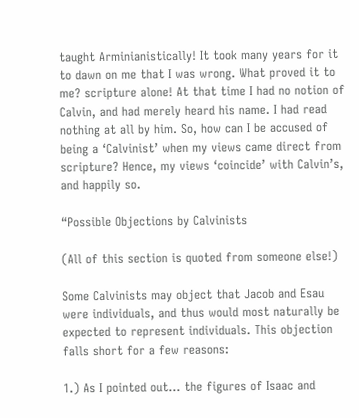taught Arminianistically! It took many years for it to dawn on me that I was wrong. What proved it to me? scripture alone! At that time I had no notion of Calvin, and had merely heard his name. I had read nothing at all by him. So, how can I be accused of being a ‘Calvinist’ when my views came direct from scripture? Hence, my views ‘coincide’ with Calvin’s, and happily so.

“Possible Objections by Calvinists

(All of this section is quoted from someone else!)

Some Calvinists may object that Jacob and Esau were individuals, and thus would most naturally be expected to represent individuals. This objection falls short for a few reasons:

1.) As I pointed out… the figures of Isaac and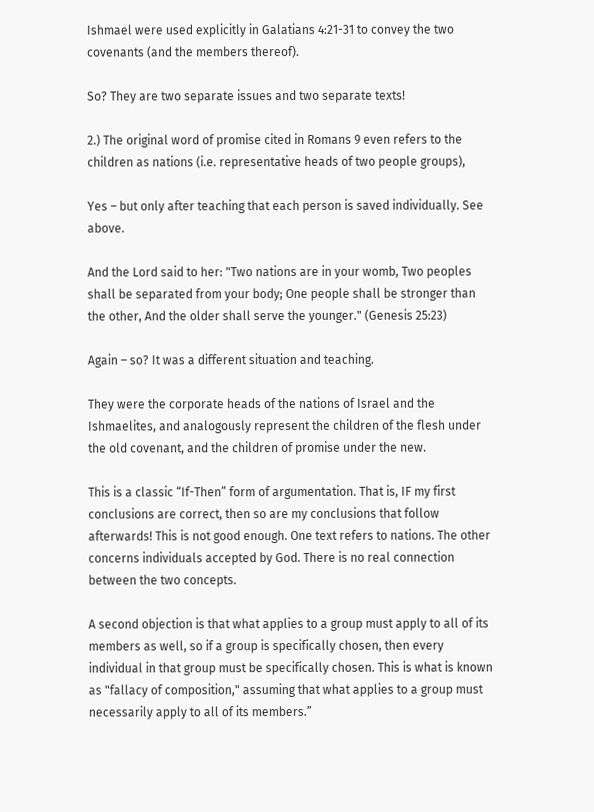Ishmael were used explicitly in Galatians 4:21-31 to convey the two covenants (and the members thereof).

So? They are two separate issues and two separate texts!

2.) The original word of promise cited in Romans 9 even refers to the children as nations (i.e. representative heads of two people groups),

Yes – but only after teaching that each person is saved individually. See above.

And the Lord said to her: "Two nations are in your womb, Two peoples shall be separated from your body; One people shall be stronger than the other, And the older shall serve the younger." (Genesis 25:23)

Again – so? It was a different situation and teaching.

They were the corporate heads of the nations of Israel and the Ishmaelites, and analogously represent the children of the flesh under the old covenant, and the children of promise under the new.

This is a classic “If-Then” form of argumentation. That is, IF my first conclusions are correct, then so are my conclusions that follow afterwards! This is not good enough. One text refers to nations. The other concerns individuals accepted by God. There is no real connection between the two concepts.

A second objection is that what applies to a group must apply to all of its members as well, so if a group is specifically chosen, then every individual in that group must be specifically chosen. This is what is known as "fallacy of composition," assuming that what applies to a group must necessarily apply to all of its members.”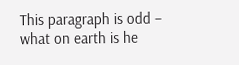This paragraph is odd – what on earth is he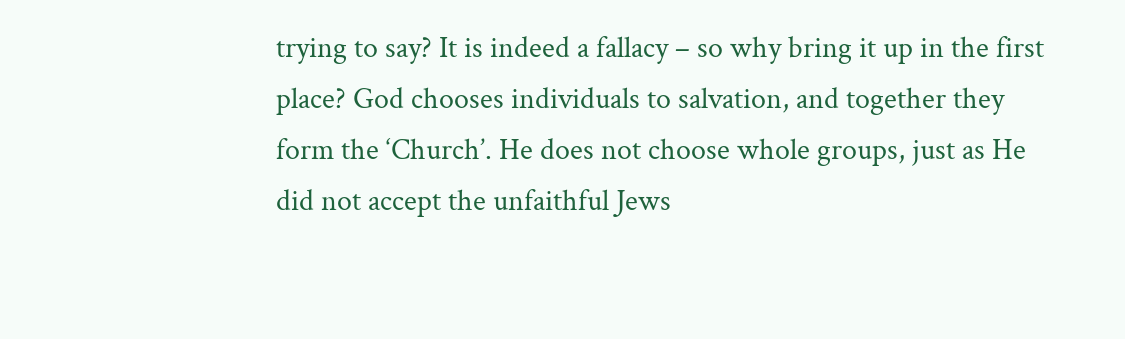trying to say? It is indeed a fallacy – so why bring it up in the first place? God chooses individuals to salvation, and together they form the ‘Church’. He does not choose whole groups, just as He did not accept the unfaithful Jews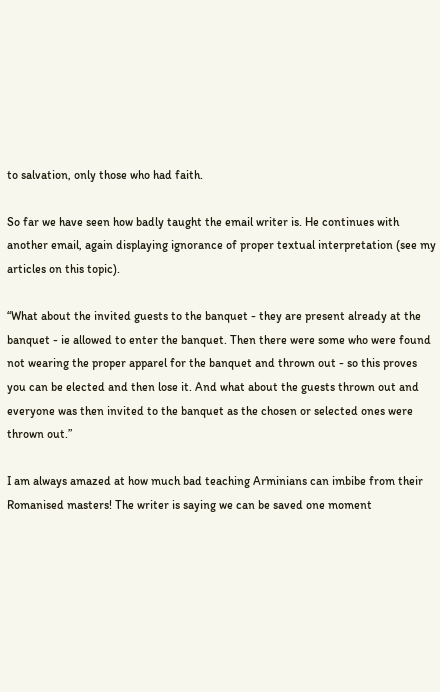to salvation, only those who had faith.

So far we have seen how badly taught the email writer is. He continues with another email, again displaying ignorance of proper textual interpretation (see my articles on this topic).

“What about the invited guests to the banquet - they are present already at the banquet - ie allowed to enter the banquet. Then there were some who were found not wearing the proper apparel for the banquet and thrown out - so this proves you can be elected and then lose it. And what about the guests thrown out and everyone was then invited to the banquet as the chosen or selected ones were thrown out.”

I am always amazed at how much bad teaching Arminians can imbibe from their Romanised masters! The writer is saying we can be saved one moment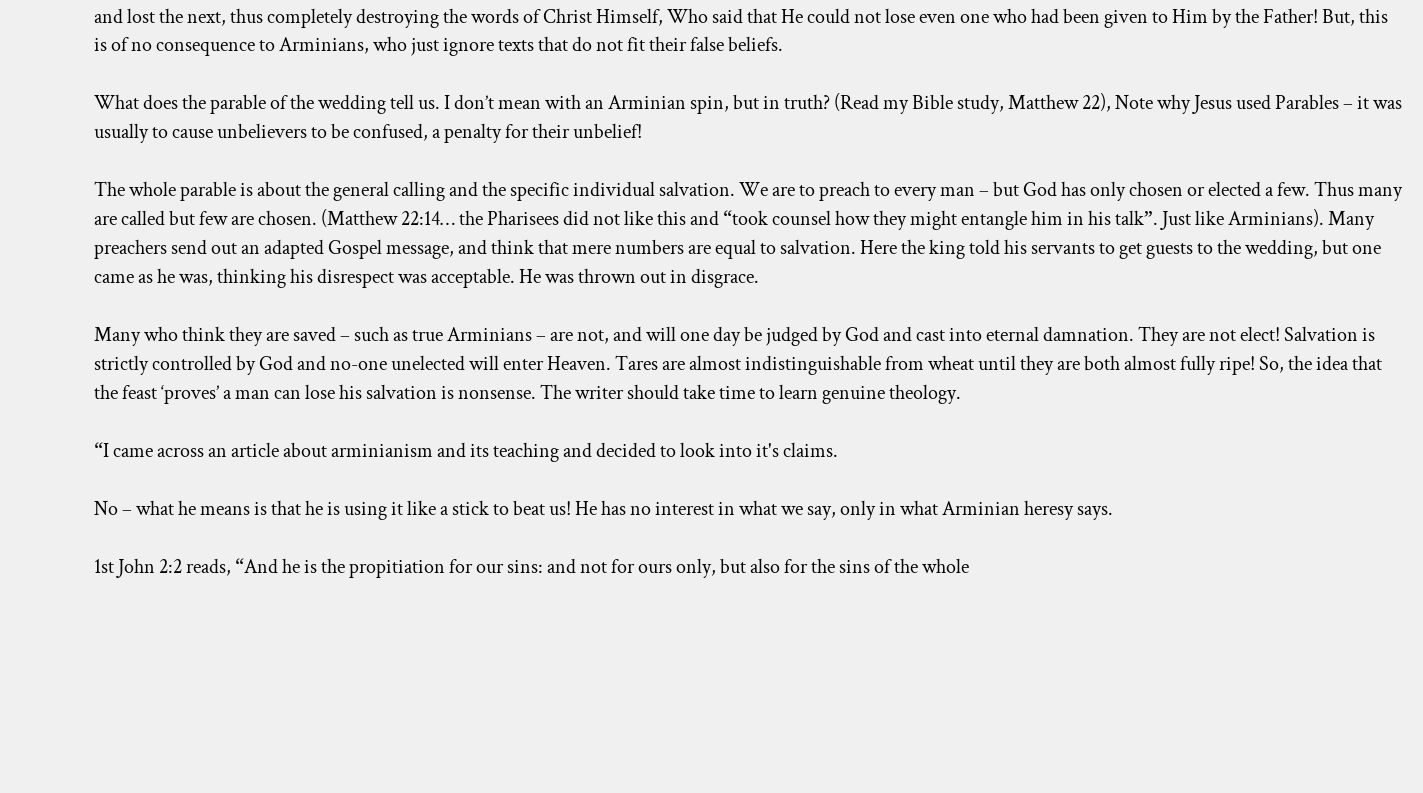and lost the next, thus completely destroying the words of Christ Himself, Who said that He could not lose even one who had been given to Him by the Father! But, this is of no consequence to Arminians, who just ignore texts that do not fit their false beliefs.

What does the parable of the wedding tell us. I don’t mean with an Arminian spin, but in truth? (Read my Bible study, Matthew 22), Note why Jesus used Parables – it was usually to cause unbelievers to be confused, a penalty for their unbelief!

The whole parable is about the general calling and the specific individual salvation. We are to preach to every man – but God has only chosen or elected a few. Thus many are called but few are chosen. (Matthew 22:14… the Pharisees did not like this and “took counsel how they might entangle him in his talk”. Just like Arminians). Many preachers send out an adapted Gospel message, and think that mere numbers are equal to salvation. Here the king told his servants to get guests to the wedding, but one came as he was, thinking his disrespect was acceptable. He was thrown out in disgrace.

Many who think they are saved – such as true Arminians – are not, and will one day be judged by God and cast into eternal damnation. They are not elect! Salvation is strictly controlled by God and no-one unelected will enter Heaven. Tares are almost indistinguishable from wheat until they are both almost fully ripe! So, the idea that the feast ‘proves’ a man can lose his salvation is nonsense. The writer should take time to learn genuine theology.

“I came across an article about arminianism and its teaching and decided to look into it's claims.

No – what he means is that he is using it like a stick to beat us! He has no interest in what we say, only in what Arminian heresy says.

1st John 2:2 reads, “And he is the propitiation for our sins: and not for ours only, but also for the sins of the whole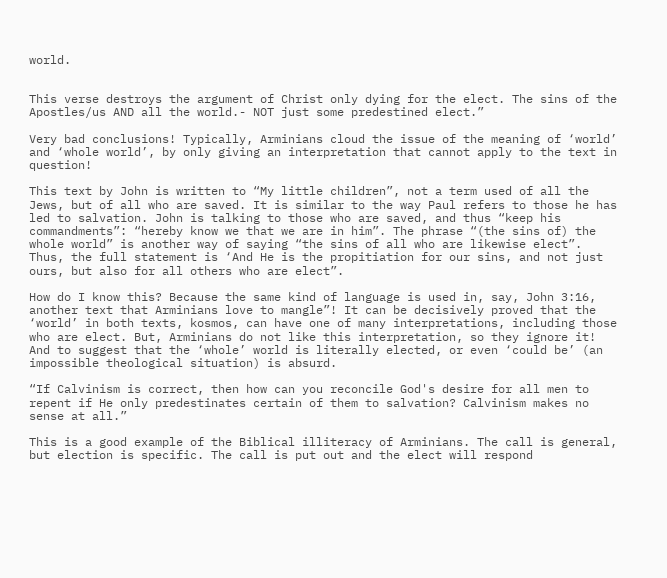world.


This verse destroys the argument of Christ only dying for the elect. The sins of the Apostles/us AND all the world.- NOT just some predestined elect.”

Very bad conclusions! Typically, Arminians cloud the issue of the meaning of ‘world’ and ‘whole world’, by only giving an interpretation that cannot apply to the text in question!

This text by John is written to “My little children”, not a term used of all the Jews, but of all who are saved. It is similar to the way Paul refers to those he has led to salvation. John is talking to those who are saved, and thus “keep his commandments”: “hereby know we that we are in him”. The phrase “(the sins of) the whole world” is another way of saying “the sins of all who are likewise elect”. Thus, the full statement is ‘And He is the propitiation for our sins, and not just ours, but also for all others who are elect”.

How do I know this? Because the same kind of language is used in, say, John 3:16, another text that Arminians love to mangle”! It can be decisively proved that the ‘world’ in both texts, kosmos, can have one of many interpretations, including those who are elect. But, Arminians do not like this interpretation, so they ignore it! And to suggest that the ‘whole’ world is literally elected, or even ‘could be’ (an impossible theological situation) is absurd.

“If Calvinism is correct, then how can you reconcile God's desire for all men to repent if He only predestinates certain of them to salvation? Calvinism makes no sense at all.”

This is a good example of the Biblical illiteracy of Arminians. The call is general, but election is specific. The call is put out and the elect will respond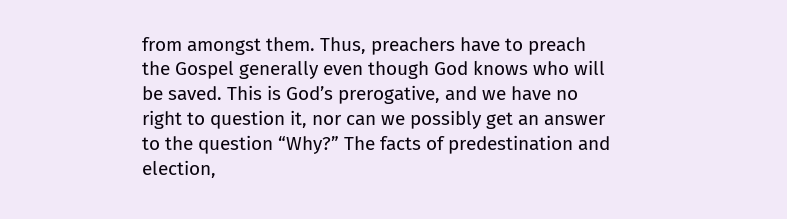from amongst them. Thus, preachers have to preach the Gospel generally even though God knows who will be saved. This is God’s prerogative, and we have no right to question it, nor can we possibly get an answer to the question “Why?” The facts of predestination and election,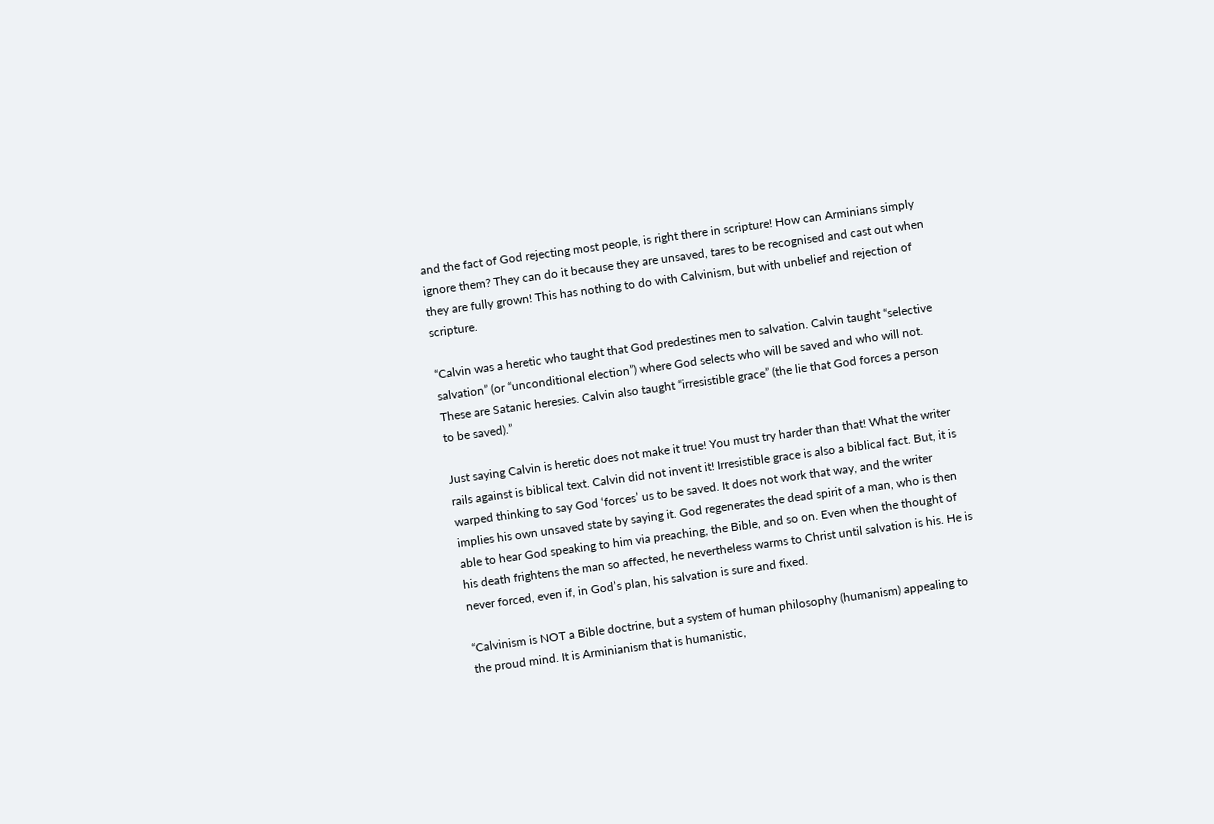and the fact of God rejecting most people, is right there in scripture! How can Arminians simply ignore them? They can do it because they are unsaved, tares to be recognised and cast out when they are fully grown! This has nothing to do with Calvinism, but with unbelief and rejection of scripture.

“Calvin was a heretic who taught that God predestines men to salvation. Calvin taught “selective salvation” (or “unconditional election”) where God selects who will be saved and who will not. These are Satanic heresies. Calvin also taught “irresistible grace” (the lie that God forces a person to be saved).”

Just saying Calvin is heretic does not make it true! You must try harder than that! What the writer rails against is biblical text. Calvin did not invent it! Irresistible grace is also a biblical fact. But, it is warped thinking to say God ‘forces’ us to be saved. It does not work that way, and the writer implies his own unsaved state by saying it. God regenerates the dead spirit of a man, who is then able to hear God speaking to him via preaching, the Bible, and so on. Even when the thought of his death frightens the man so affected, he nevertheless warms to Christ until salvation is his. He is never forced, even if, in God’s plan, his salvation is sure and fixed.

“Calvinism is NOT a Bible doctrine, but a system of human philosophy (humanism) appealing to the proud mind. It is Arminianism that is humanistic,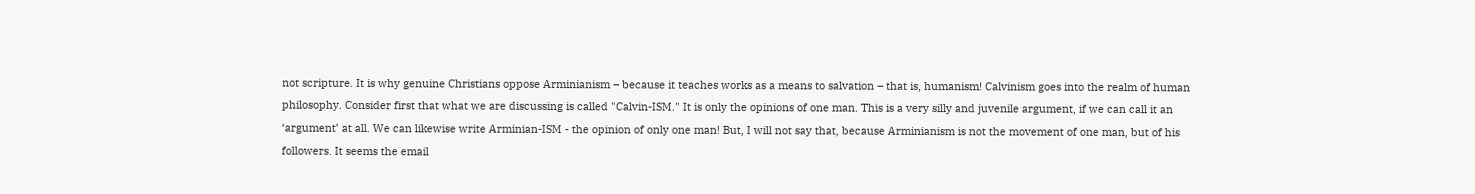not scripture. It is why genuine Christians oppose Arminianism – because it teaches works as a means to salvation – that is, humanism! Calvinism goes into the realm of human philosophy. Consider first that what we are discussing is called "Calvin-ISM." It is only the opinions of one man. This is a very silly and juvenile argument, if we can call it an ‘argument’ at all. We can likewise write Arminian-ISM - the opinion of only one man! But, I will not say that, because Arminianism is not the movement of one man, but of his followers. It seems the email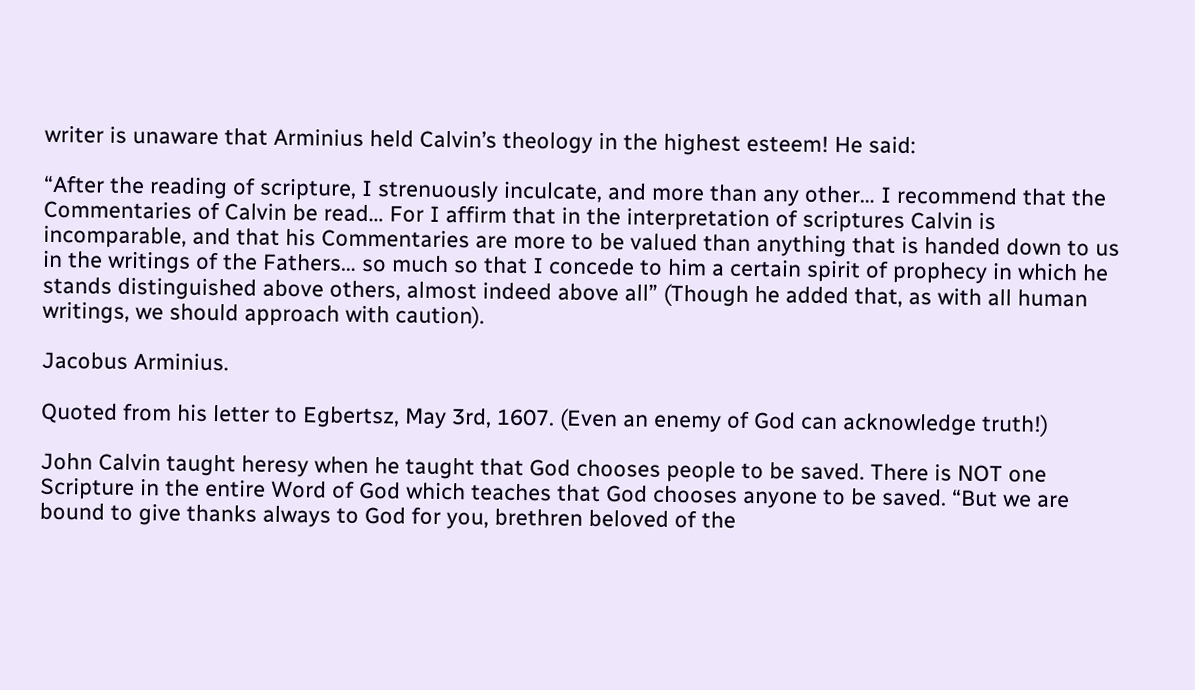writer is unaware that Arminius held Calvin’s theology in the highest esteem! He said:

“After the reading of scripture, I strenuously inculcate, and more than any other… I recommend that the Commentaries of Calvin be read… For I affirm that in the interpretation of scriptures Calvin is incomparable, and that his Commentaries are more to be valued than anything that is handed down to us in the writings of the Fathers… so much so that I concede to him a certain spirit of prophecy in which he stands distinguished above others, almost indeed above all” (Though he added that, as with all human writings, we should approach with caution).

Jacobus Arminius.

Quoted from his letter to Egbertsz, May 3rd, 1607. (Even an enemy of God can acknowledge truth!)

John Calvin taught heresy when he taught that God chooses people to be saved. There is NOT one Scripture in the entire Word of God which teaches that God chooses anyone to be saved. “But we are bound to give thanks always to God for you, brethren beloved of the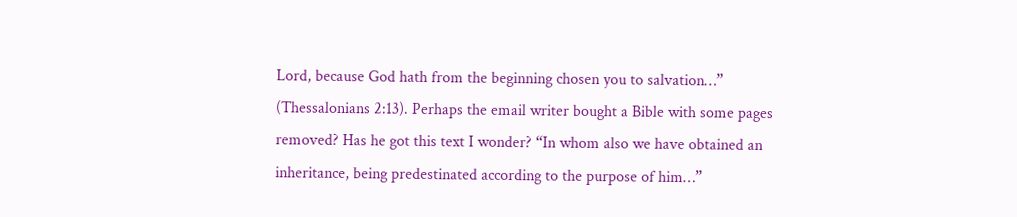Lord, because God hath from the beginning chosen you to salvation…” (Thessalonians 2:13). Perhaps the email writer bought a Bible with some pages removed? Has he got this text I wonder? “In whom also we have obtained an inheritance, being predestinated according to the purpose of him…”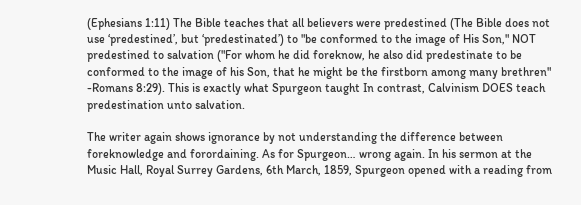(Ephesians 1:11) The Bible teaches that all believers were predestined (The Bible does not use ‘predestined’, but ‘predestinated’) to "be conformed to the image of His Son," NOT predestined to salvation ("For whom he did foreknow, he also did predestinate to be conformed to the image of his Son, that he might be the firstborn among many brethren" -Romans 8:29). This is exactly what Spurgeon taught In contrast, Calvinism DOES teach predestination unto salvation.

The writer again shows ignorance by not understanding the difference between foreknowledge and forordaining. As for Spurgeon… wrong again. In his sermon at the Music Hall, Royal Surrey Gardens, 6th March, 1859, Spurgeon opened with a reading from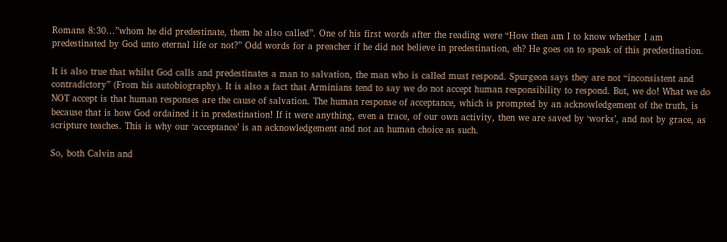Romans 8:30…”whom he did predestinate, them he also called”. One of his first words after the reading were “How then am I to know whether I am predestinated by God unto eternal life or not?” Odd words for a preacher if he did not believe in predestination, eh? He goes on to speak of this predestination.

It is also true that whilst God calls and predestinates a man to salvation, the man who is called must respond. Spurgeon says they are not “inconsistent and contradictory” (From his autobiography). It is also a fact that Arminians tend to say we do not accept human responsibility to respond. But, we do! What we do NOT accept is that human responses are the cause of salvation. The human response of acceptance, which is prompted by an acknowledgement of the truth, is because that is how God ordained it in predestination! If it were anything, even a trace, of our own activity, then we are saved by ‘works’, and not by grace, as scripture teaches. This is why our ‘acceptance’ is an acknowledgement and not an human choice as such.

So, both Calvin and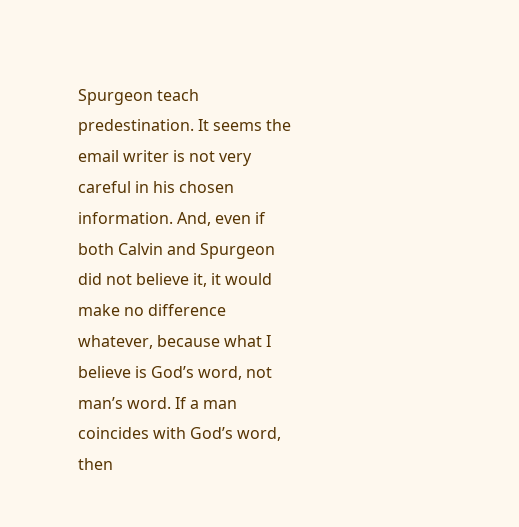Spurgeon teach predestination. It seems the email writer is not very careful in his chosen information. And, even if both Calvin and Spurgeon did not believe it, it would make no difference whatever, because what I believe is God’s word, not man’s word. If a man coincides with God’s word, then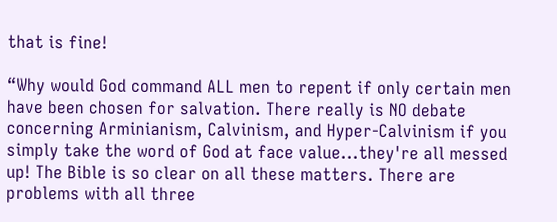that is fine!

“Why would God command ALL men to repent if only certain men have been chosen for salvation. There really is NO debate concerning Arminianism, Calvinism, and Hyper-Calvinism if you simply take the word of God at face value...they're all messed up! The Bible is so clear on all these matters. There are problems with all three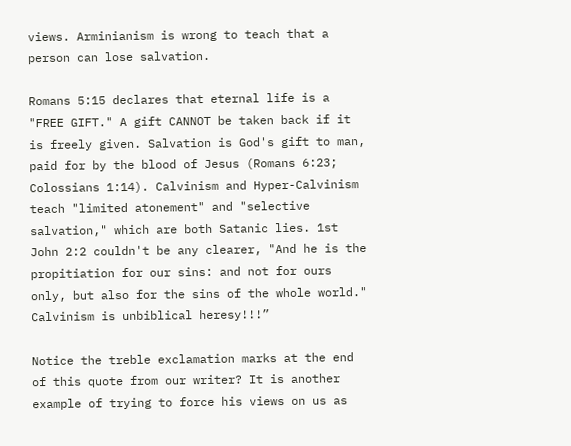views. Arminianism is wrong to teach that a person can lose salvation.

Romans 5:15 declares that eternal life is a "FREE GIFT." A gift CANNOT be taken back if it is freely given. Salvation is God's gift to man, paid for by the blood of Jesus (Romans 6:23; Colossians 1:14). Calvinism and Hyper-Calvinism teach "limited atonement" and "selective salvation," which are both Satanic lies. 1st John 2:2 couldn't be any clearer, "And he is the propitiation for our sins: and not for ours only, but also for the sins of the whole world." Calvinism is unbiblical heresy!!!”

Notice the treble exclamation marks at the end of this quote from our writer? It is another example of trying to force his views on us as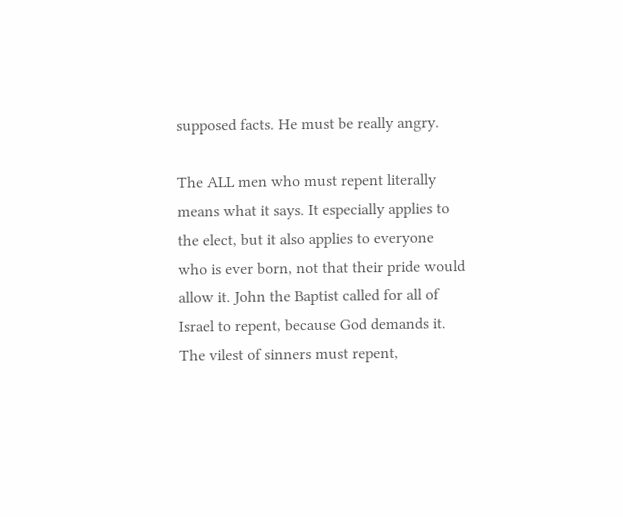supposed facts. He must be really angry.

The ALL men who must repent literally means what it says. It especially applies to the elect, but it also applies to everyone who is ever born, not that their pride would allow it. John the Baptist called for all of Israel to repent, because God demands it. The vilest of sinners must repent,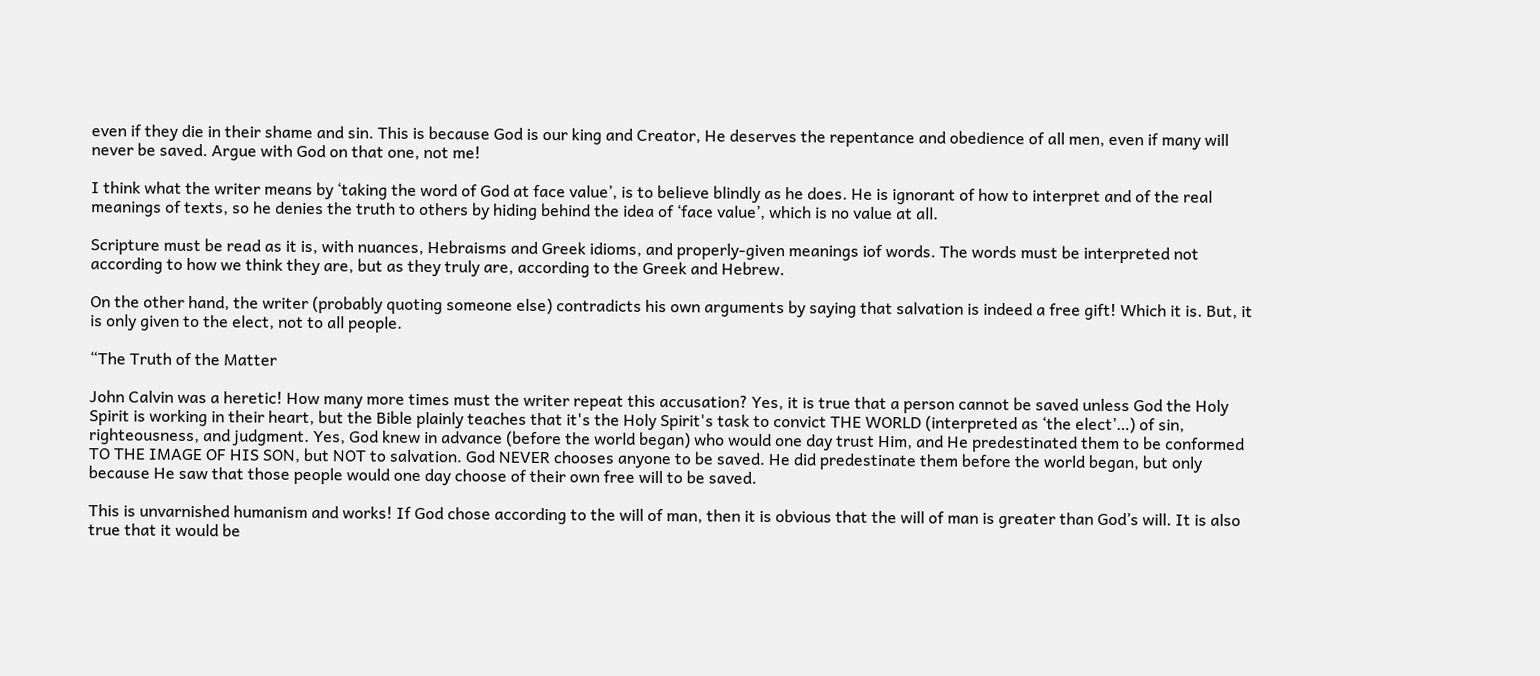even if they die in their shame and sin. This is because God is our king and Creator, He deserves the repentance and obedience of all men, even if many will never be saved. Argue with God on that one, not me!

I think what the writer means by ‘taking the word of God at face value’, is to believe blindly as he does. He is ignorant of how to interpret and of the real meanings of texts, so he denies the truth to others by hiding behind the idea of ‘face value’, which is no value at all.

Scripture must be read as it is, with nuances, Hebraisms and Greek idioms, and properly-given meanings iof words. The words must be interpreted not according to how we think they are, but as they truly are, according to the Greek and Hebrew.

On the other hand, the writer (probably quoting someone else) contradicts his own arguments by saying that salvation is indeed a free gift! Which it is. But, it is only given to the elect, not to all people.

“The Truth of the Matter

John Calvin was a heretic! How many more times must the writer repeat this accusation? Yes, it is true that a person cannot be saved unless God the Holy Spirit is working in their heart, but the Bible plainly teaches that it's the Holy Spirit's task to convict THE WORLD (interpreted as ‘the elect’…) of sin, righteousness, and judgment. Yes, God knew in advance (before the world began) who would one day trust Him, and He predestinated them to be conformed TO THE IMAGE OF HIS SON, but NOT to salvation. God NEVER chooses anyone to be saved. He did predestinate them before the world began, but only because He saw that those people would one day choose of their own free will to be saved.

This is unvarnished humanism and works! If God chose according to the will of man, then it is obvious that the will of man is greater than God’s will. It is also true that it would be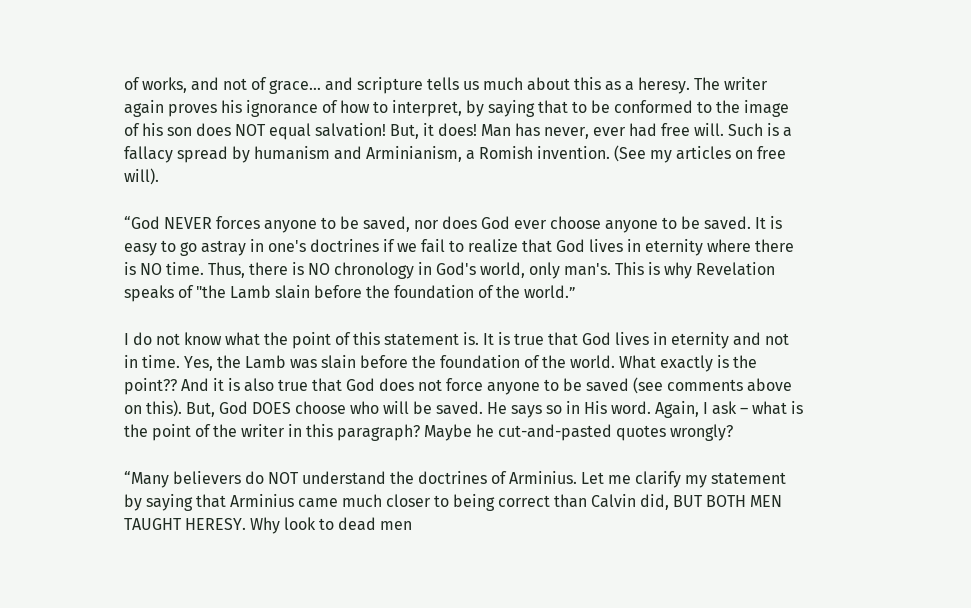of works, and not of grace… and scripture tells us much about this as a heresy. The writer again proves his ignorance of how to interpret, by saying that to be conformed to the image of his son does NOT equal salvation! But, it does! Man has never, ever had free will. Such is a fallacy spread by humanism and Arminianism, a Romish invention. (See my articles on free will).

“God NEVER forces anyone to be saved, nor does God ever choose anyone to be saved. It is easy to go astray in one's doctrines if we fail to realize that God lives in eternity where there is NO time. Thus, there is NO chronology in God's world, only man's. This is why Revelation speaks of "the Lamb slain before the foundation of the world.”

I do not know what the point of this statement is. It is true that God lives in eternity and not in time. Yes, the Lamb was slain before the foundation of the world. What exactly is the point?? And it is also true that God does not force anyone to be saved (see comments above on this). But, God DOES choose who will be saved. He says so in His word. Again, I ask – what is the point of the writer in this paragraph? Maybe he cut-and-pasted quotes wrongly?

“Many believers do NOT understand the doctrines of Arminius. Let me clarify my statement by saying that Arminius came much closer to being correct than Calvin did, BUT BOTH MEN TAUGHT HERESY. Why look to dead men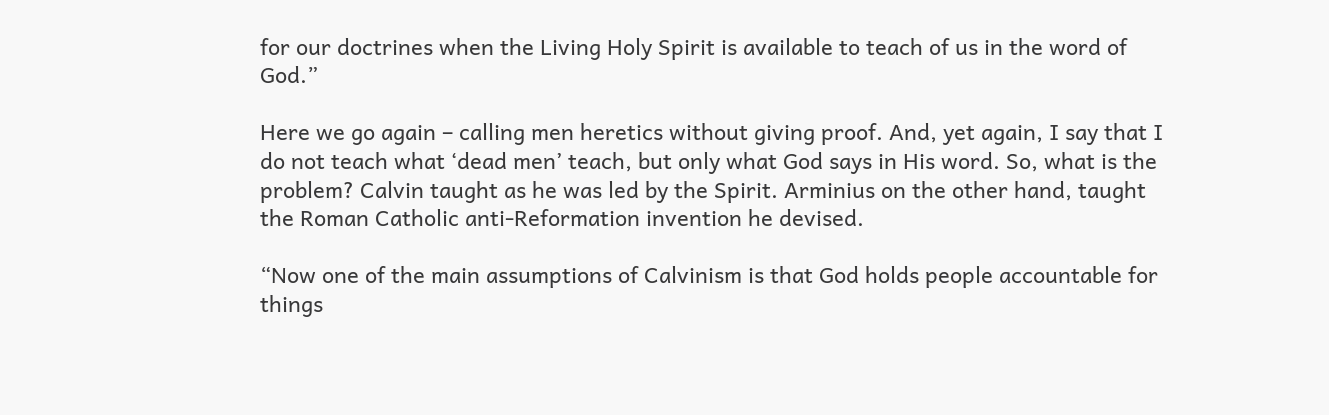for our doctrines when the Living Holy Spirit is available to teach of us in the word of God.”

Here we go again – calling men heretics without giving proof. And, yet again, I say that I do not teach what ‘dead men’ teach, but only what God says in His word. So, what is the problem? Calvin taught as he was led by the Spirit. Arminius on the other hand, taught the Roman Catholic anti-Reformation invention he devised.

“Now one of the main assumptions of Calvinism is that God holds people accountable for things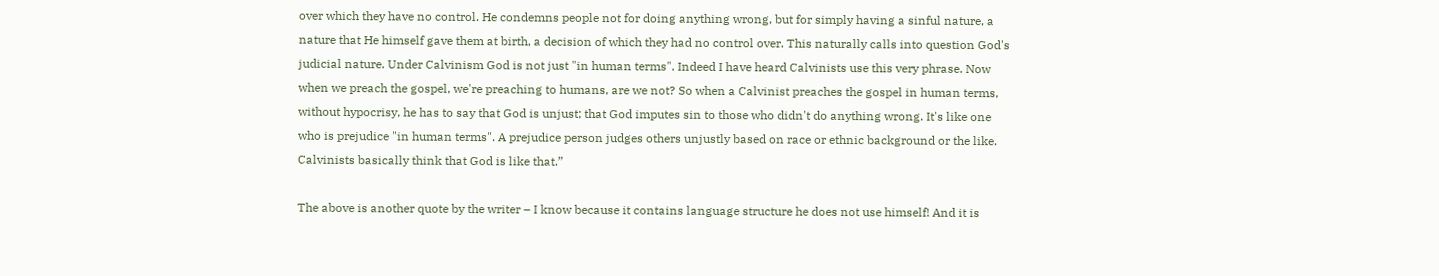over which they have no control. He condemns people not for doing anything wrong, but for simply having a sinful nature, a nature that He himself gave them at birth, a decision of which they had no control over. This naturally calls into question God's judicial nature. Under Calvinism God is not just "in human terms". Indeed I have heard Calvinists use this very phrase. Now when we preach the gospel, we're preaching to humans, are we not? So when a Calvinist preaches the gospel in human terms, without hypocrisy, he has to say that God is unjust; that God imputes sin to those who didn't do anything wrong. It's like one who is prejudice "in human terms". A prejudice person judges others unjustly based on race or ethnic background or the like. Calvinists basically think that God is like that.”

The above is another quote by the writer – I know because it contains language structure he does not use himself! And it is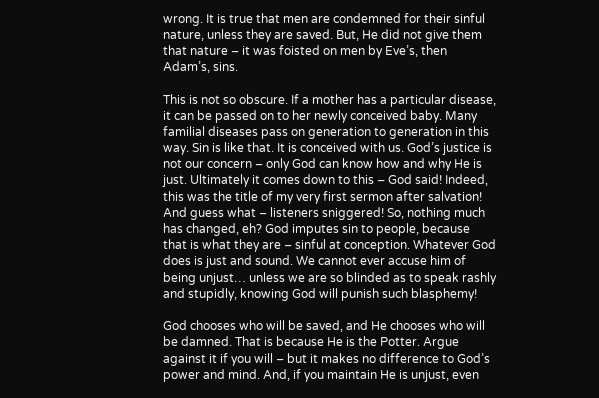wrong. It is true that men are condemned for their sinful nature, unless they are saved. But, He did not give them that nature – it was foisted on men by Eve’s, then Adam’s, sins.

This is not so obscure. If a mother has a particular disease, it can be passed on to her newly conceived baby. Many familial diseases pass on generation to generation in this way. Sin is like that. It is conceived with us. God’s justice is not our concern – only God can know how and why He is just. Ultimately it comes down to this – God said! Indeed, this was the title of my very first sermon after salvation! And guess what – listeners sniggered! So, nothing much has changed, eh? God imputes sin to people, because that is what they are – sinful at conception. Whatever God does is just and sound. We cannot ever accuse him of being unjust… unless we are so blinded as to speak rashly and stupidly, knowing God will punish such blasphemy!

God chooses who will be saved, and He chooses who will be damned. That is because He is the Potter. Argue against it if you will – but it makes no difference to God’s power and mind. And, if you maintain He is unjust, even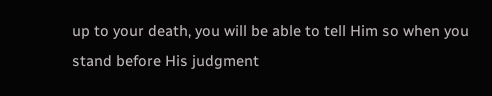up to your death, you will be able to tell Him so when you stand before His judgment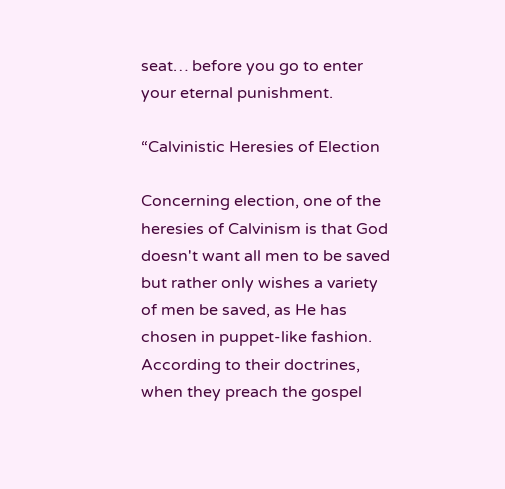seat… before you go to enter your eternal punishment.

“Calvinistic Heresies of Election

Concerning election, one of the heresies of Calvinism is that God doesn't want all men to be saved but rather only wishes a variety of men be saved, as He has chosen in puppet-like fashion. According to their doctrines, when they preach the gospel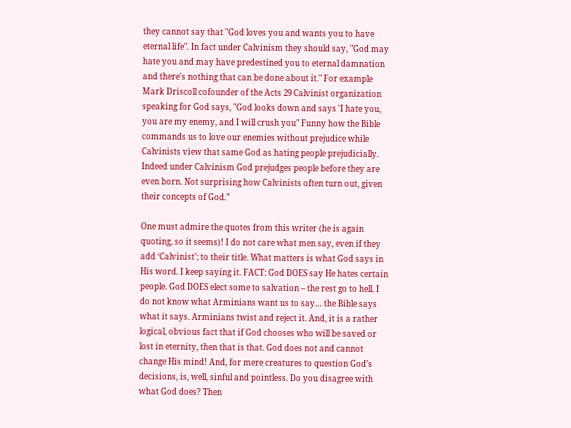they cannot say that "God loves you and wants you to have eternal life". In fact under Calvinism they should say, "God may hate you and may have predestined you to eternal damnation and there's nothing that can be done about it." For example Mark Driscoll cofounder of the Acts 29 Calvinist organization speaking for God says, "God looks down and says 'I hate you, you are my enemy, and I will crush you" Funny how the Bible commands us to love our enemies without prejudice while Calvinists view that same God as hating people prejudicially. Indeed under Calvinism God prejudges people before they are even born. Not surprising how Calvinists often turn out, given their concepts of God.”

One must admire the quotes from this writer (he is again quoting, so it seems)! I do not care what men say, even if they add ‘Calvinist’; to their title. What matters is what God says in His word. I keep saying it. FACT: God DOES say He hates certain people. God DOES elect some to salvation – the rest go to hell. I do not know what Arminians want us to say… the Bible says what it says. Arminians twist and reject it. And, it is a rather logical, obvious fact that if God chooses who will be saved or lost in eternity, then that is that. God does not and cannot change His mind! And, for mere creatures to question God’s decisions, is, well, sinful and pointless. Do you disagree with what God does? Then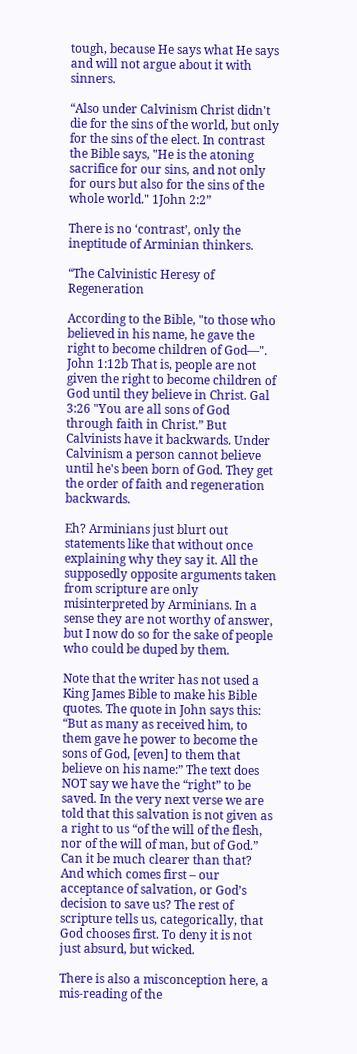tough, because He says what He says and will not argue about it with sinners.

“Also under Calvinism Christ didn't die for the sins of the world, but only for the sins of the elect. In contrast the Bible says, "He is the atoning sacrifice for our sins, and not only for ours but also for the sins of the whole world." 1John 2:2”

There is no ‘contrast’, only the ineptitude of Arminian thinkers.

“The Calvinistic Heresy of Regeneration

According to the Bible, "to those who believed in his name, he gave the right to become children of God—". John 1:12b That is, people are not given the right to become children of God until they believe in Christ. Gal 3:26 "You are all sons of God through faith in Christ.” But Calvinists have it backwards. Under Calvinism a person cannot believe until he's been born of God. They get the order of faith and regeneration backwards.

Eh? Arminians just blurt out statements like that without once explaining why they say it. All the supposedly opposite arguments taken from scripture are only misinterpreted by Arminians. In a sense they are not worthy of answer, but I now do so for the sake of people who could be duped by them.

Note that the writer has not used a King James Bible to make his Bible quotes. The quote in John says this: “But as many as received him, to them gave he power to become the sons of God, [even] to them that believe on his name:” The text does NOT say we have the “right” to be saved. In the very next verse we are told that this salvation is not given as a right to us “of the will of the flesh, nor of the will of man, but of God.” Can it be much clearer than that? And which comes first – our acceptance of salvation, or God’s decision to save us? The rest of scripture tells us, categorically, that God chooses first. To deny it is not just absurd, but wicked.

There is also a misconception here, a mis-reading of the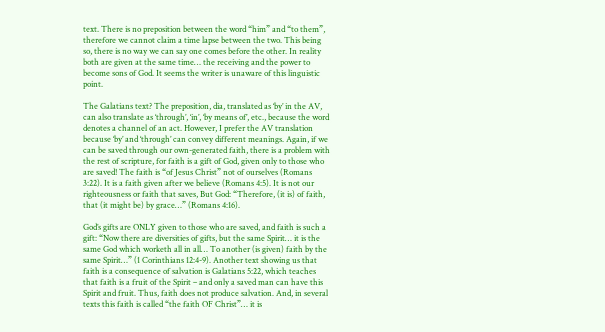text. There is no preposition between the word “him” and “to them”, therefore we cannot claim a time lapse between the two. This being so, there is no way we can say one comes before the other. In reality both are given at the same time… the receiving and the power to become sons of God. It seems the writer is unaware of this linguistic point.

The Galatians text? The preposition, dia, translated as ‘by’ in the AV, can also translate as ‘through’, ‘in’, ‘by means of’, etc., because the word denotes a channel of an act. However, I prefer the AV translation because ‘by’ and ‘through’ can convey different meanings. Again, if we can be saved through our own-generated faith, there is a problem with the rest of scripture, for faith is a gift of God, given only to those who are saved! The faith is “of Jesus Christ” not of ourselves (Romans 3:22). It is a faith given after we believe (Romans 4:5). It is not our righteousness or faith that saves, But God: “Therefore, (it is) of faith, that (it might be) by grace…” (Romans 4:16).

God’s gifts are ONLY given to those who are saved, and faith is such a gift: “Now there are diversities of gifts, but the same Spirit… it is the same God which worketh all in all… To another (is given) faith by the same Spirit…” (1 Corinthians 12:4-9). Another text showing us that faith is a consequence of salvation is Galatians 5:22, which teaches that faith is a fruit of the Spirit – and only a saved man can have this Spirit and fruit. Thus, faith does not produce salvation. And, in several texts this faith is called “the faith OF Christ”… it is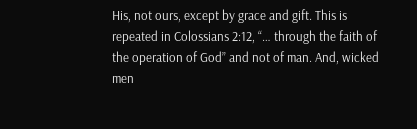His, not ours, except by grace and gift. This is repeated in Colossians 2:12, “… through the faith of the operation of God” and not of man. And, wicked men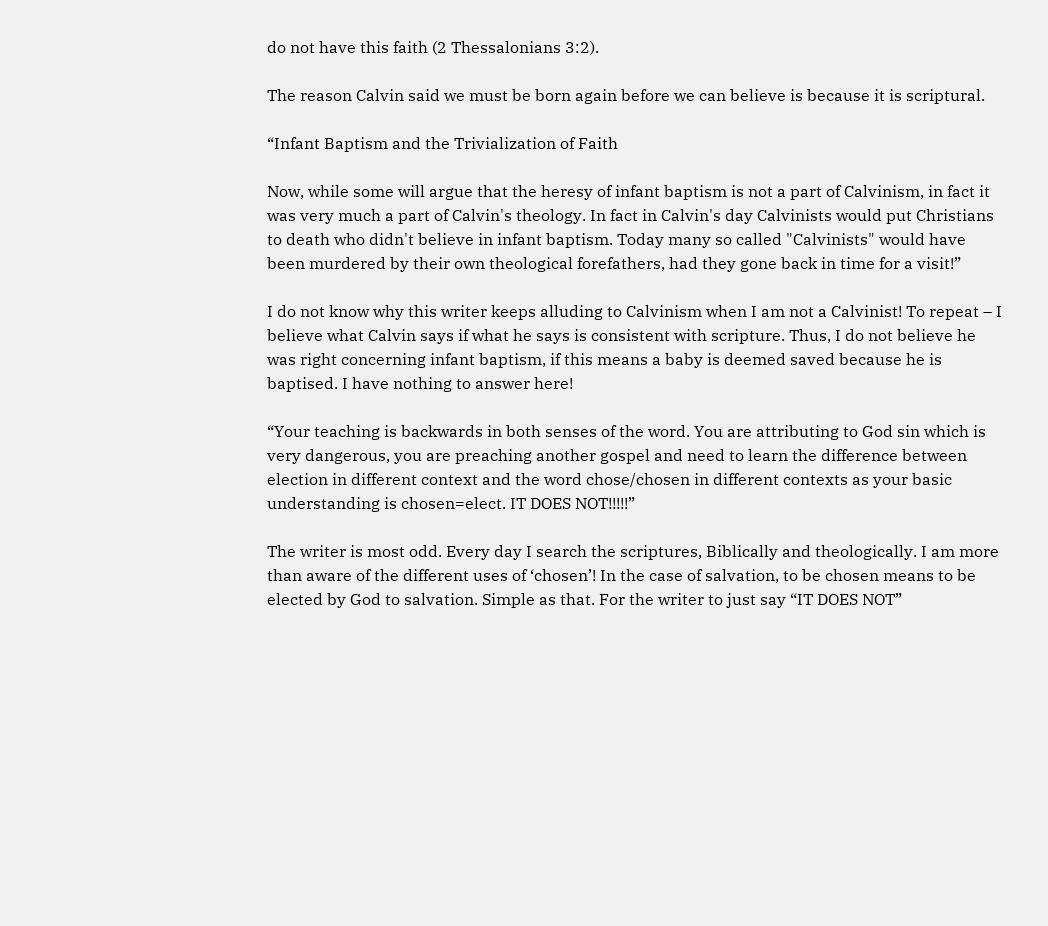do not have this faith (2 Thessalonians 3:2).

The reason Calvin said we must be born again before we can believe is because it is scriptural.

“Infant Baptism and the Trivialization of Faith

Now, while some will argue that the heresy of infant baptism is not a part of Calvinism, in fact it was very much a part of Calvin's theology. In fact in Calvin's day Calvinists would put Christians to death who didn't believe in infant baptism. Today many so called "Calvinists" would have been murdered by their own theological forefathers, had they gone back in time for a visit!”

I do not know why this writer keeps alluding to Calvinism when I am not a Calvinist! To repeat – I believe what Calvin says if what he says is consistent with scripture. Thus, I do not believe he was right concerning infant baptism, if this means a baby is deemed saved because he is baptised. I have nothing to answer here!

“Your teaching is backwards in both senses of the word. You are attributing to God sin which is very dangerous, you are preaching another gospel and need to learn the difference between election in different context and the word chose/chosen in different contexts as your basic understanding is chosen=elect. IT DOES NOT!!!!!”

The writer is most odd. Every day I search the scriptures, Biblically and theologically. I am more than aware of the different uses of ‘chosen’! In the case of salvation, to be chosen means to be elected by God to salvation. Simple as that. For the writer to just say “IT DOES NOT”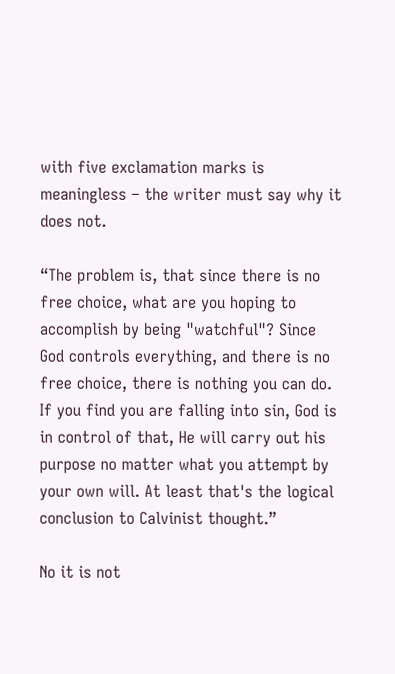with five exclamation marks is meaningless – the writer must say why it does not.

“The problem is, that since there is no free choice, what are you hoping to accomplish by being "watchful"? Since God controls everything, and there is no free choice, there is nothing you can do. If you find you are falling into sin, God is in control of that, He will carry out his purpose no matter what you attempt by your own will. At least that's the logical conclusion to Calvinist thought.”

No it is not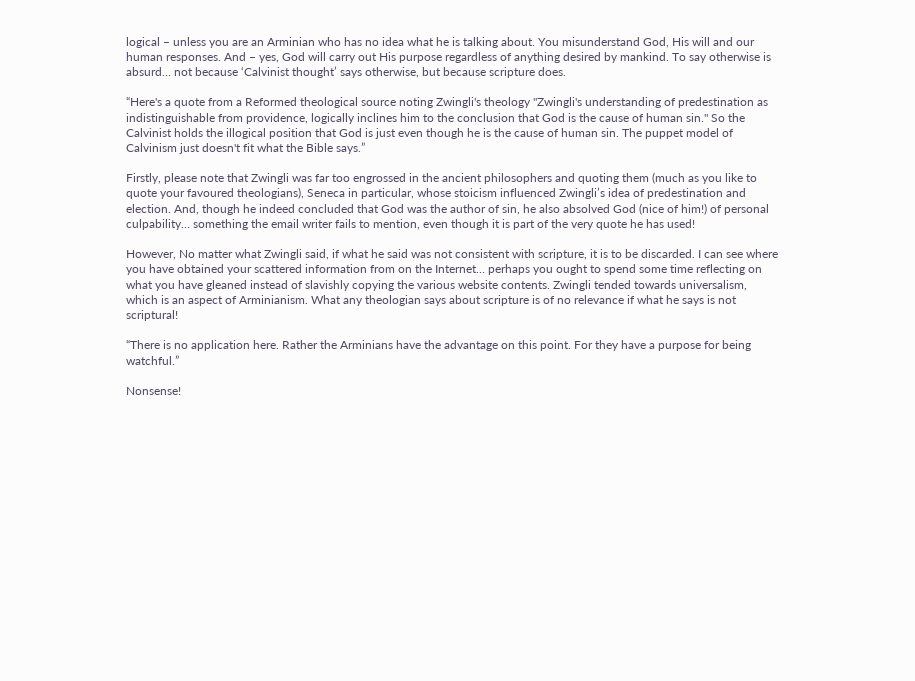logical – unless you are an Arminian who has no idea what he is talking about. You misunderstand God, His will and our human responses. And – yes, God will carry out His purpose regardless of anything desired by mankind. To say otherwise is absurd… not because ‘Calvinist thought’ says otherwise, but because scripture does.

“Here's a quote from a Reformed theological source noting Zwingli's theology "Zwingli's understanding of predestination as indistinguishable from providence, logically inclines him to the conclusion that God is the cause of human sin." So the Calvinist holds the illogical position that God is just even though he is the cause of human sin. The puppet model of Calvinism just doesn't fit what the Bible says.”

Firstly, please note that Zwingli was far too engrossed in the ancient philosophers and quoting them (much as you like to quote your favoured theologians), Seneca in particular, whose stoicism influenced Zwingli’s idea of predestination and election. And, though he indeed concluded that God was the author of sin, he also absolved God (nice of him!) of personal culpability… something the email writer fails to mention, even though it is part of the very quote he has used!

However, No matter what Zwingli said, if what he said was not consistent with scripture, it is to be discarded. I can see where you have obtained your scattered information from on the Internet… perhaps you ought to spend some time reflecting on what you have gleaned instead of slavishly copying the various website contents. Zwingli tended towards universalism, which is an aspect of Arminianism. What any theologian says about scripture is of no relevance if what he says is not scriptural!

“There is no application here. Rather the Arminians have the advantage on this point. For they have a purpose for being watchful.”

Nonsense!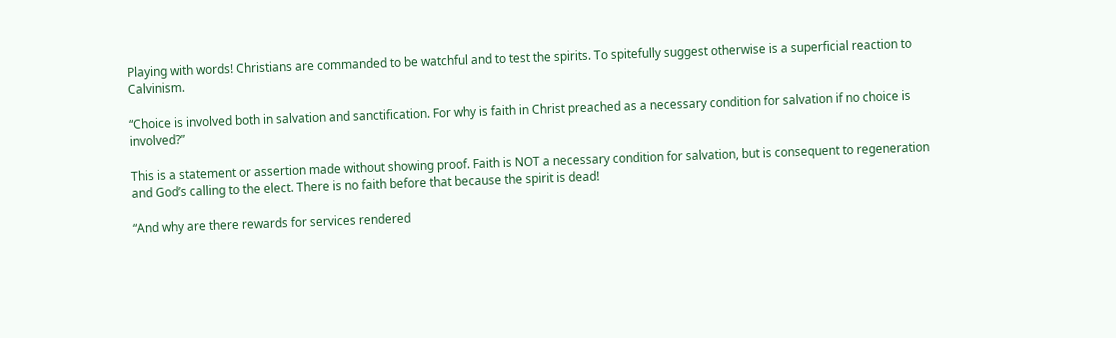Playing with words! Christians are commanded to be watchful and to test the spirits. To spitefully suggest otherwise is a superficial reaction to Calvinism.

“Choice is involved both in salvation and sanctification. For why is faith in Christ preached as a necessary condition for salvation if no choice is involved?”

This is a statement or assertion made without showing proof. Faith is NOT a necessary condition for salvation, but is consequent to regeneration and God’s calling to the elect. There is no faith before that because the spirit is dead!

“And why are there rewards for services rendered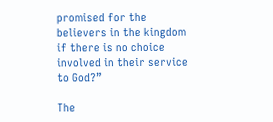promised for the believers in the kingdom if there is no choice involved in their service to God?”

The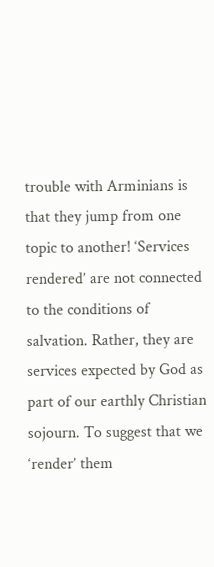trouble with Arminians is that they jump from one topic to another! ‘Services rendered’ are not connected to the conditions of salvation. Rather, they are services expected by God as part of our earthly Christian sojourn. To suggest that we ‘render’ them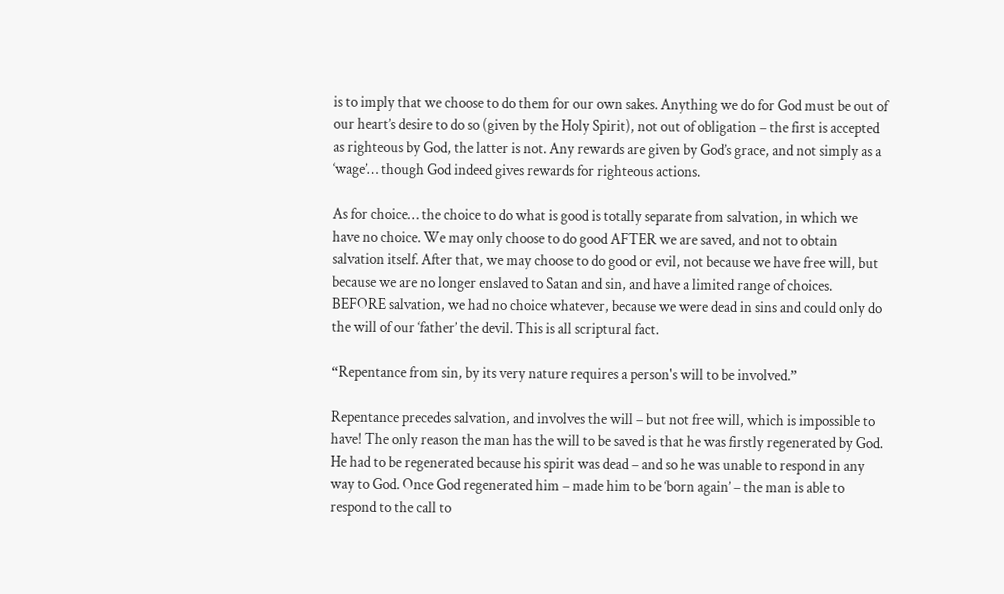is to imply that we choose to do them for our own sakes. Anything we do for God must be out of our heart’s desire to do so (given by the Holy Spirit), not out of obligation – the first is accepted as righteous by God, the latter is not. Any rewards are given by God’s grace, and not simply as a ‘wage’… though God indeed gives rewards for righteous actions.

As for choice… the choice to do what is good is totally separate from salvation, in which we have no choice. We may only choose to do good AFTER we are saved, and not to obtain salvation itself. After that, we may choose to do good or evil, not because we have free will, but because we are no longer enslaved to Satan and sin, and have a limited range of choices. BEFORE salvation, we had no choice whatever, because we were dead in sins and could only do the will of our ‘father’ the devil. This is all scriptural fact.

“Repentance from sin, by its very nature requires a person's will to be involved.”

Repentance precedes salvation, and involves the will – but not free will, which is impossible to have! The only reason the man has the will to be saved is that he was firstly regenerated by God. He had to be regenerated because his spirit was dead – and so he was unable to respond in any way to God. Once God regenerated him – made him to be ‘born again’ – the man is able to respond to the call to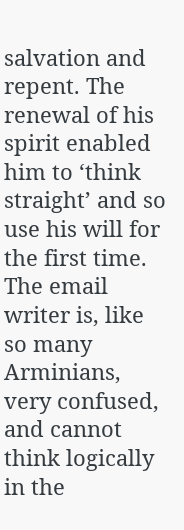salvation and repent. The renewal of his spirit enabled him to ‘think straight’ and so use his will for the first time. The email writer is, like so many Arminians, very confused, and cannot think logically in the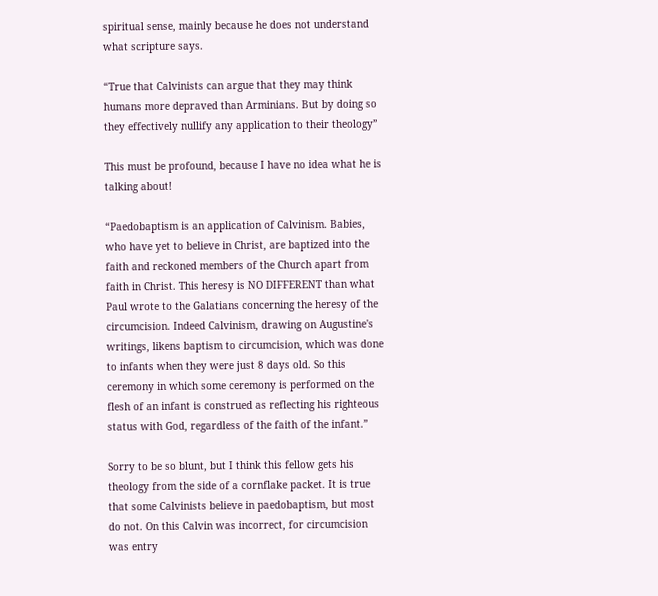spiritual sense, mainly because he does not understand what scripture says.

“True that Calvinists can argue that they may think humans more depraved than Arminians. But by doing so they effectively nullify any application to their theology”

This must be profound, because I have no idea what he is talking about!

“Paedobaptism is an application of Calvinism. Babies, who have yet to believe in Christ, are baptized into the faith and reckoned members of the Church apart from faith in Christ. This heresy is NO DIFFERENT than what Paul wrote to the Galatians concerning the heresy of the circumcision. Indeed Calvinism, drawing on Augustine's writings, likens baptism to circumcision, which was done to infants when they were just 8 days old. So this ceremony in which some ceremony is performed on the flesh of an infant is construed as reflecting his righteous status with God, regardless of the faith of the infant.”

Sorry to be so blunt, but I think this fellow gets his theology from the side of a cornflake packet. It is true that some Calvinists believe in paedobaptism, but most do not. On this Calvin was incorrect, for circumcision was entry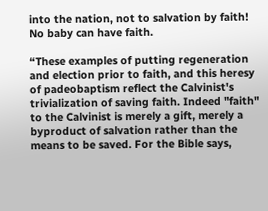into the nation, not to salvation by faith! No baby can have faith.

“These examples of putting regeneration and election prior to faith, and this heresy of padeobaptism reflect the Calvinist's trivialization of saving faith. Indeed "faith" to the Calvinist is merely a gift, merely a byproduct of salvation rather than the means to be saved. For the Bible says,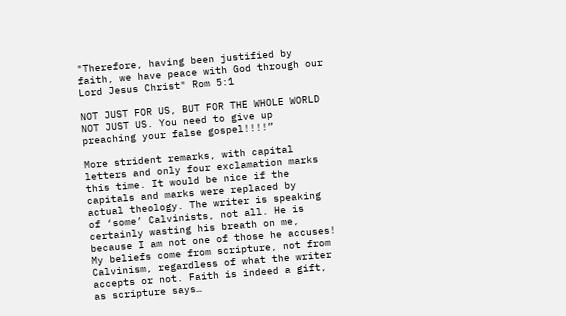"Therefore, having been justified by faith, we have peace with God through our Lord Jesus Christ" Rom 5:1

NOT JUST FOR US, BUT FOR THE WHOLE WORLD NOT JUST US. You need to give up preaching your false gospel!!!!”

More strident remarks, with capital letters and only four exclamation marks this time. It would be nice if the capitals and marks were replaced by actual theology. The writer is speaking of ‘some’ Calvinists, not all. He is certainly wasting his breath on me, because I am not one of those he accuses! My beliefs come from scripture, not from Calvinism, regardless of what the writer accepts or not. Faith is indeed a gift, as scripture says…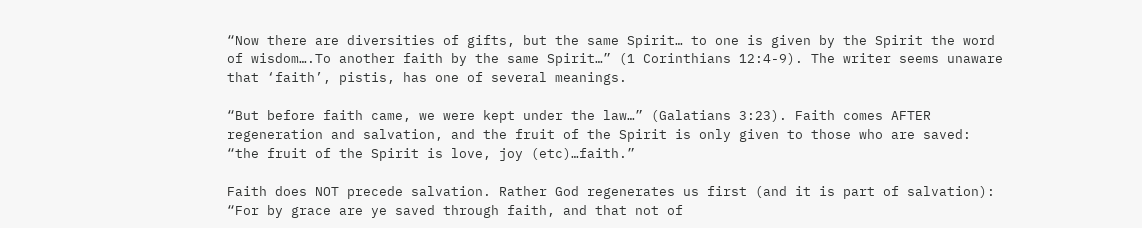“Now there are diversities of gifts, but the same Spirit… to one is given by the Spirit the word of wisdom….To another faith by the same Spirit…” (1 Corinthians 12:4-9). The writer seems unaware that ‘faith’, pistis, has one of several meanings.

“But before faith came, we were kept under the law…” (Galatians 3:23). Faith comes AFTER regeneration and salvation, and the fruit of the Spirit is only given to those who are saved: “the fruit of the Spirit is love, joy (etc)…faith.”

Faith does NOT precede salvation. Rather God regenerates us first (and it is part of salvation): “For by grace are ye saved through faith, and that not of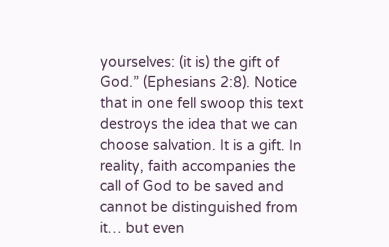yourselves: (it is) the gift of God.” (Ephesians 2:8). Notice that in one fell swoop this text destroys the idea that we can choose salvation. It is a gift. In reality, faith accompanies the call of God to be saved and cannot be distinguished from it… but even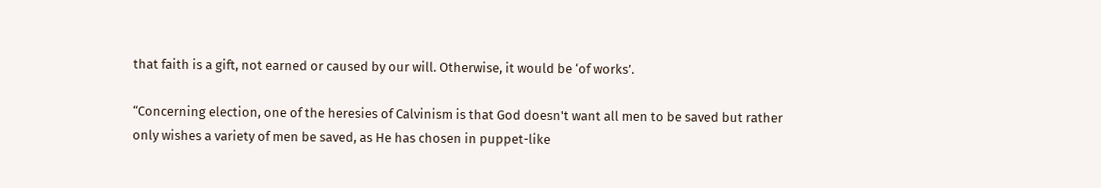that faith is a gift, not earned or caused by our will. Otherwise, it would be ‘of works’.

“Concerning election, one of the heresies of Calvinism is that God doesn't want all men to be saved but rather only wishes a variety of men be saved, as He has chosen in puppet-like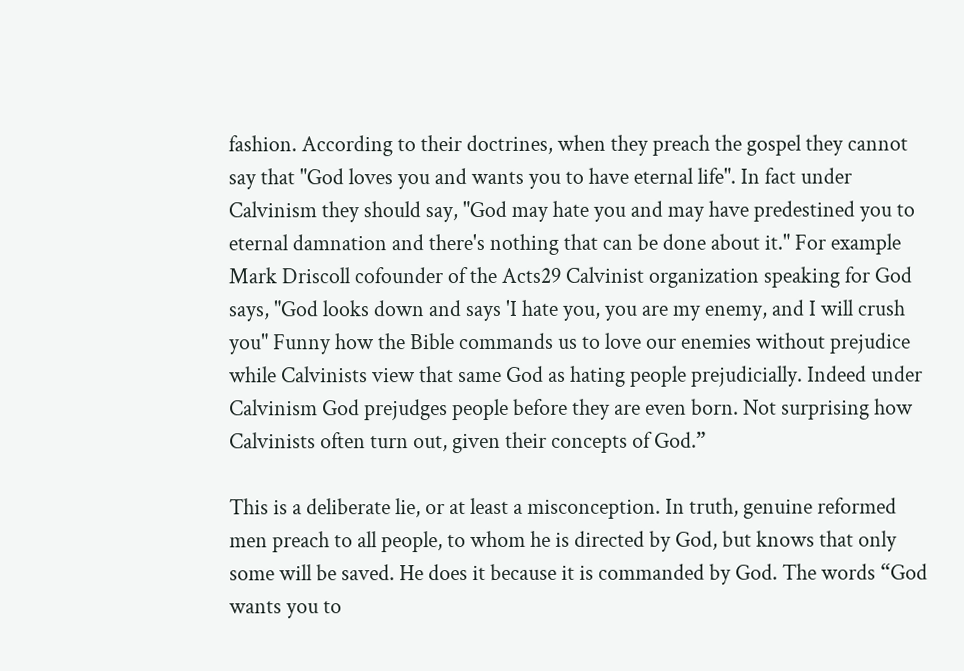fashion. According to their doctrines, when they preach the gospel they cannot say that "God loves you and wants you to have eternal life". In fact under Calvinism they should say, "God may hate you and may have predestined you to eternal damnation and there's nothing that can be done about it." For example Mark Driscoll cofounder of the Acts29 Calvinist organization speaking for God says, "God looks down and says 'I hate you, you are my enemy, and I will crush you" Funny how the Bible commands us to love our enemies without prejudice while Calvinists view that same God as hating people prejudicially. Indeed under Calvinism God prejudges people before they are even born. Not surprising how Calvinists often turn out, given their concepts of God.”

This is a deliberate lie, or at least a misconception. In truth, genuine reformed men preach to all people, to whom he is directed by God, but knows that only some will be saved. He does it because it is commanded by God. The words “God wants you to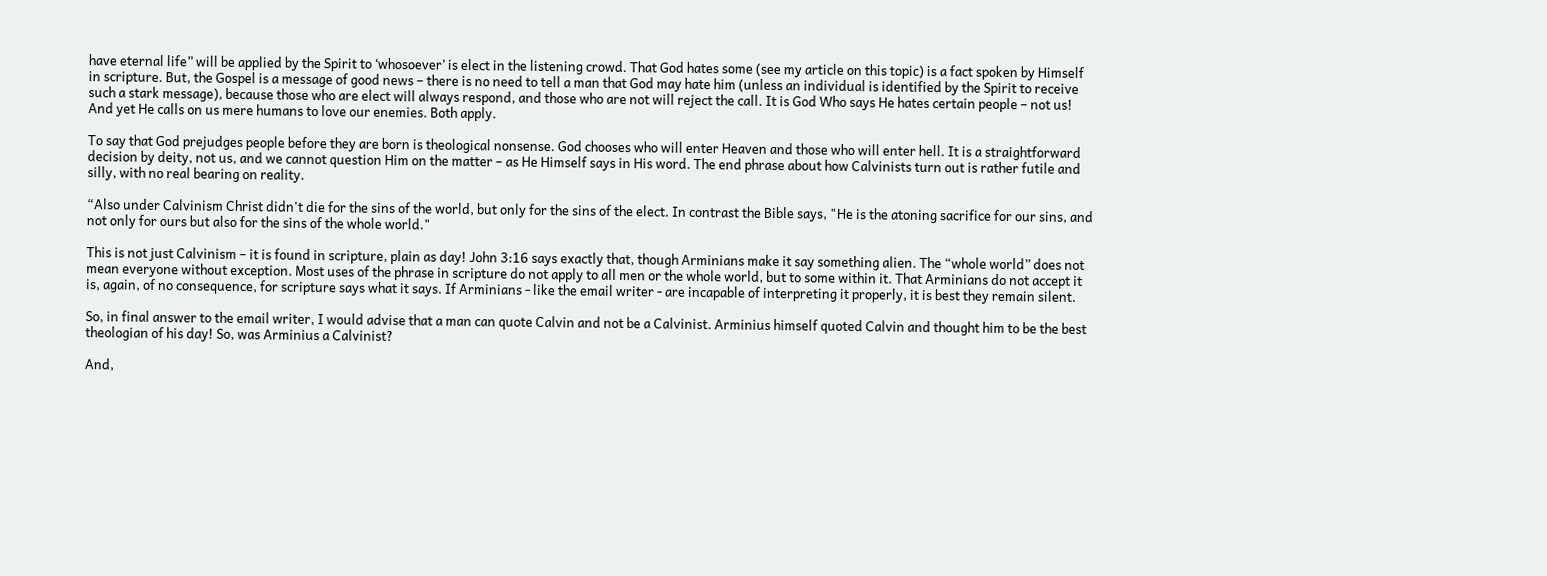have eternal life” will be applied by the Spirit to ‘whosoever’ is elect in the listening crowd. That God hates some (see my article on this topic) is a fact spoken by Himself in scripture. But, the Gospel is a message of good news – there is no need to tell a man that God may hate him (unless an individual is identified by the Spirit to receive such a stark message), because those who are elect will always respond, and those who are not will reject the call. It is God Who says He hates certain people – not us! And yet He calls on us mere humans to love our enemies. Both apply.

To say that God prejudges people before they are born is theological nonsense. God chooses who will enter Heaven and those who will enter hell. It is a straightforward decision by deity, not us, and we cannot question Him on the matter – as He Himself says in His word. The end phrase about how Calvinists turn out is rather futile and silly, with no real bearing on reality.

“Also under Calvinism Christ didn't die for the sins of the world, but only for the sins of the elect. In contrast the Bible says, "He is the atoning sacrifice for our sins, and not only for ours but also for the sins of the whole world."

This is not just Calvinism – it is found in scripture, plain as day! John 3:16 says exactly that, though Arminians make it say something alien. The “whole world” does not mean everyone without exception. Most uses of the phrase in scripture do not apply to all men or the whole world, but to some within it. That Arminians do not accept it is, again, of no consequence, for scripture says what it says. If Arminians - like the email writer - are incapable of interpreting it properly, it is best they remain silent.

So, in final answer to the email writer, I would advise that a man can quote Calvin and not be a Calvinist. Arminius himself quoted Calvin and thought him to be the best theologian of his day! So, was Arminius a Calvinist?

And,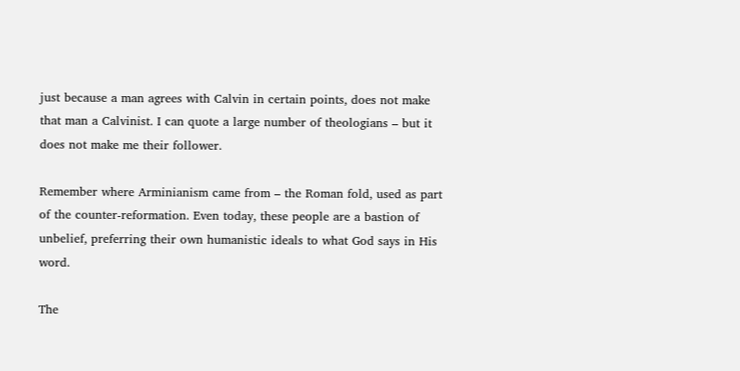just because a man agrees with Calvin in certain points, does not make that man a Calvinist. I can quote a large number of theologians – but it does not make me their follower.

Remember where Arminianism came from – the Roman fold, used as part of the counter-reformation. Even today, these people are a bastion of unbelief, preferring their own humanistic ideals to what God says in His word.

The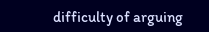difficulty of arguing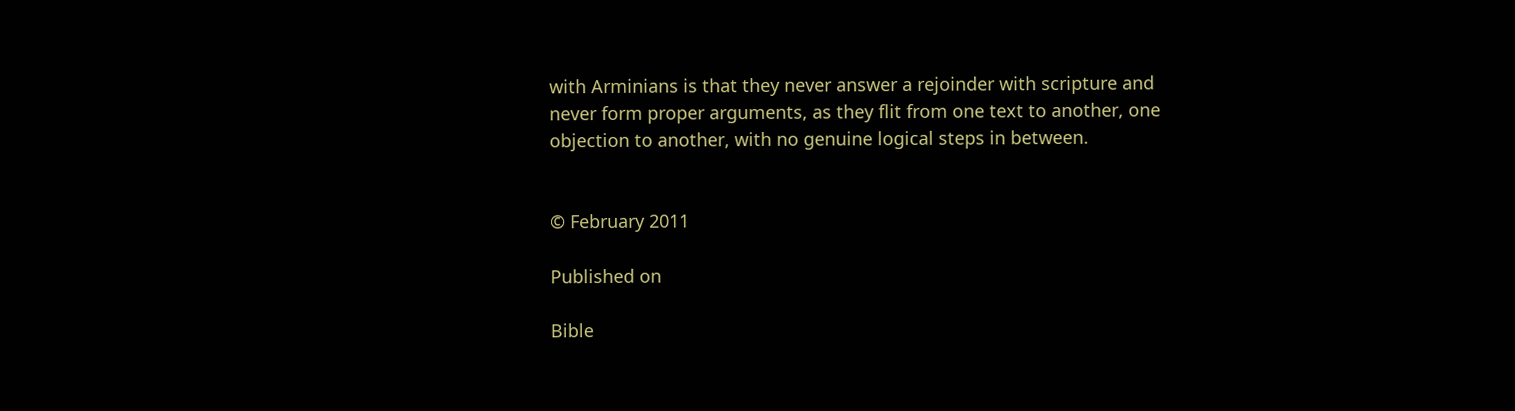with Arminians is that they never answer a rejoinder with scripture and never form proper arguments, as they flit from one text to another, one objection to another, with no genuine logical steps in between.


© February 2011

Published on

Bible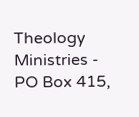Theology Ministries - PO Box 415,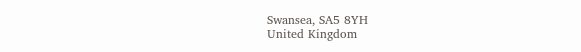Swansea, SA5 8YH
United Kingdom